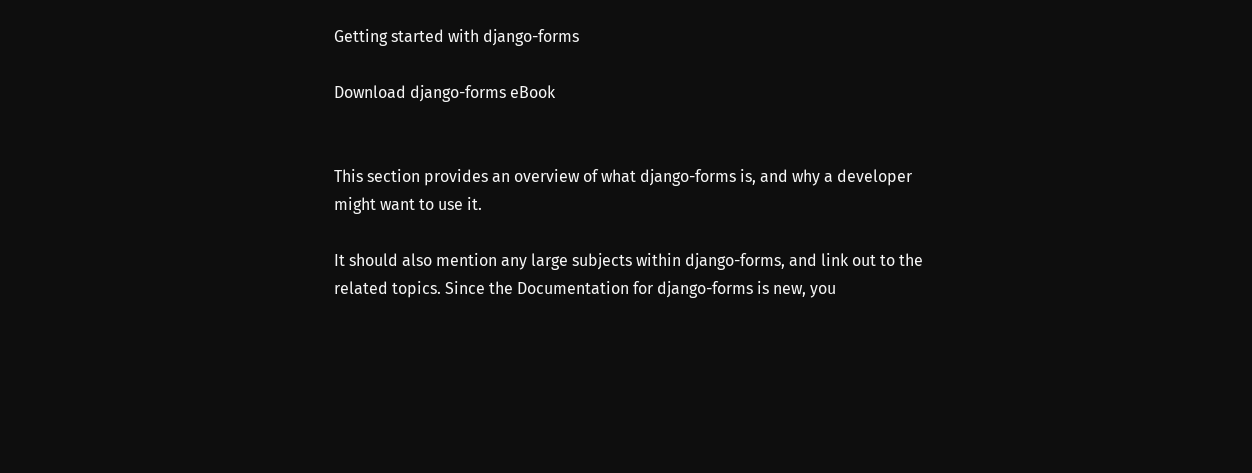Getting started with django-forms

Download django-forms eBook


This section provides an overview of what django-forms is, and why a developer might want to use it.

It should also mention any large subjects within django-forms, and link out to the related topics. Since the Documentation for django-forms is new, you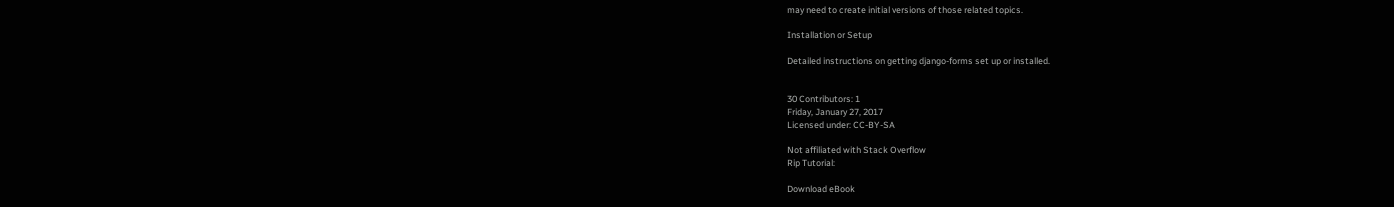may need to create initial versions of those related topics.

Installation or Setup

Detailed instructions on getting django-forms set up or installed.


30 Contributors: 1
Friday, January 27, 2017
Licensed under: CC-BY-SA

Not affiliated with Stack Overflow
Rip Tutorial:

Download eBook